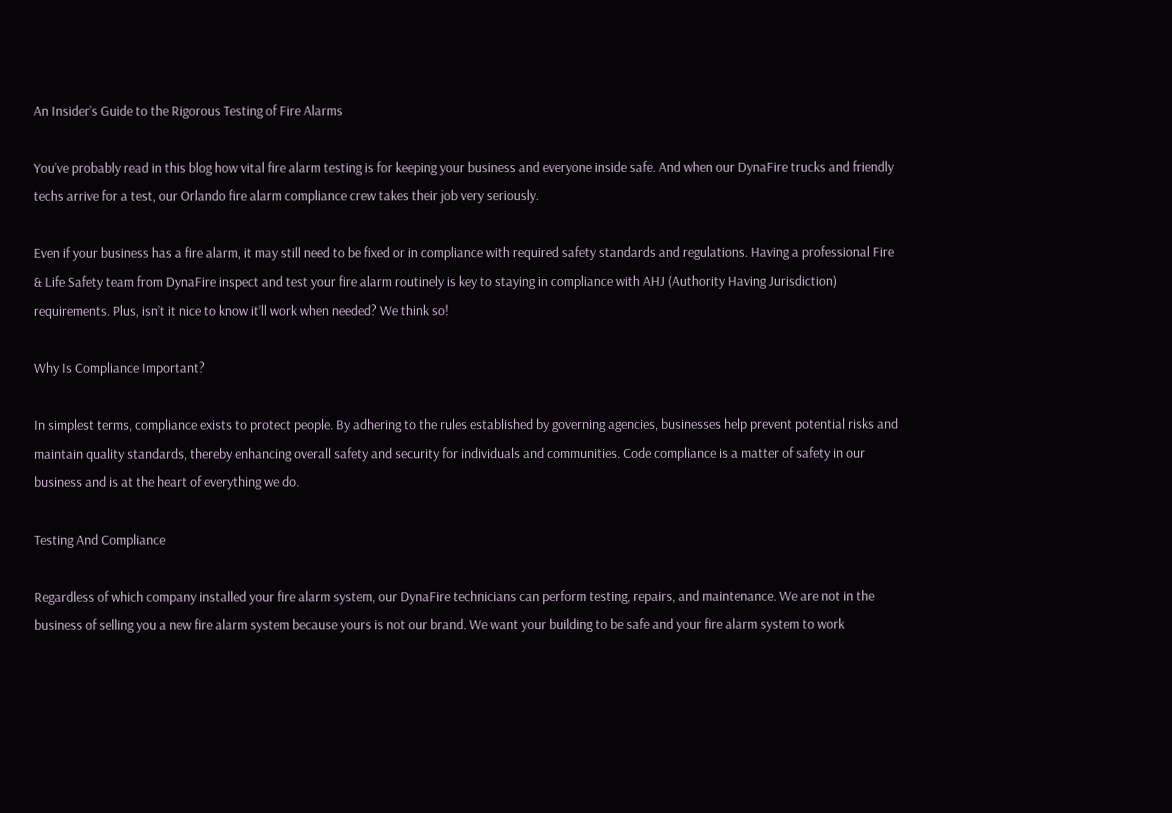An Insider’s Guide to the Rigorous Testing of Fire Alarms

You’ve probably read in this blog how vital fire alarm testing is for keeping your business and everyone inside safe. And when our DynaFire trucks and friendly techs arrive for a test, our Orlando fire alarm compliance crew takes their job very seriously.

Even if your business has a fire alarm, it may still need to be fixed or in compliance with required safety standards and regulations. Having a professional Fire & Life Safety team from DynaFire inspect and test your fire alarm routinely is key to staying in compliance with AHJ (Authority Having Jurisdiction) requirements. Plus, isn’t it nice to know it’ll work when needed? We think so!

Why Is Compliance Important?

In simplest terms, compliance exists to protect people. By adhering to the rules established by governing agencies, businesses help prevent potential risks and maintain quality standards, thereby enhancing overall safety and security for individuals and communities. Code compliance is a matter of safety in our business and is at the heart of everything we do.

Testing And Compliance

Regardless of which company installed your fire alarm system, our DynaFire technicians can perform testing, repairs, and maintenance. We are not in the business of selling you a new fire alarm system because yours is not our brand. We want your building to be safe and your fire alarm system to work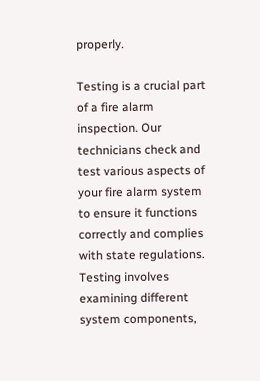properly.

Testing is a crucial part of a fire alarm inspection. Our technicians check and test various aspects of your fire alarm system to ensure it functions correctly and complies with state regulations. Testing involves examining different system components,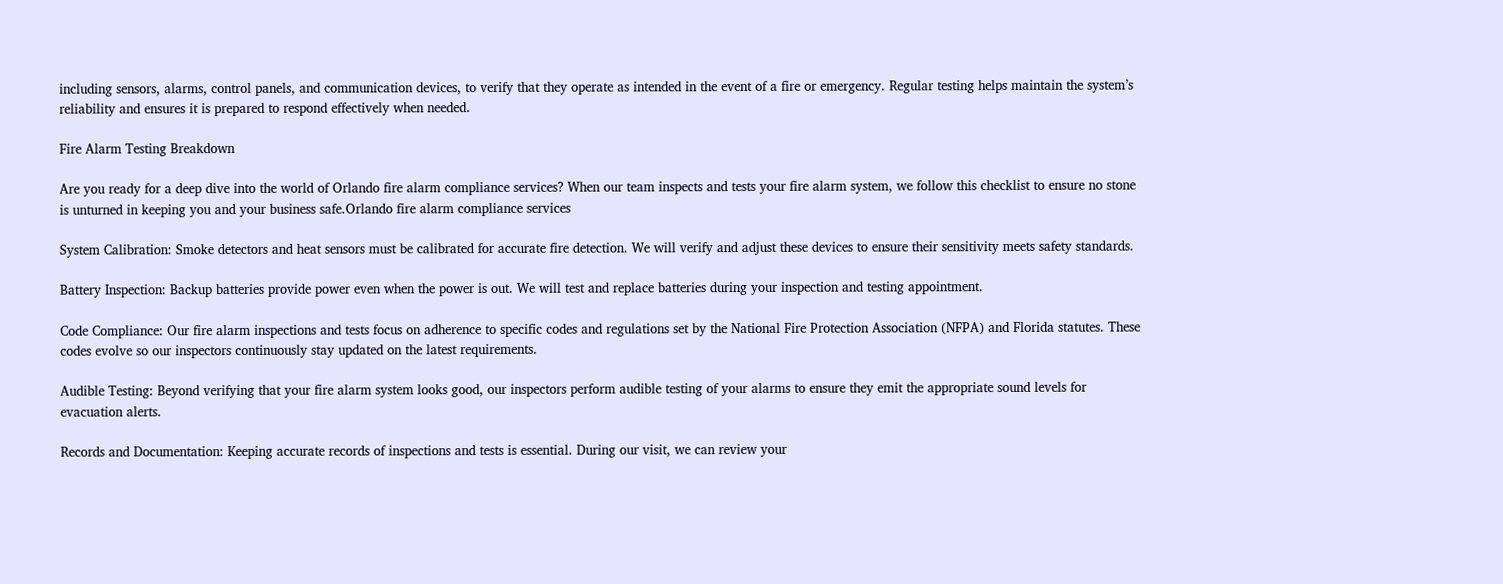including sensors, alarms, control panels, and communication devices, to verify that they operate as intended in the event of a fire or emergency. Regular testing helps maintain the system’s reliability and ensures it is prepared to respond effectively when needed.

Fire Alarm Testing Breakdown

Are you ready for a deep dive into the world of Orlando fire alarm compliance services? When our team inspects and tests your fire alarm system, we follow this checklist to ensure no stone is unturned in keeping you and your business safe.Orlando fire alarm compliance services

System Calibration: Smoke detectors and heat sensors must be calibrated for accurate fire detection. We will verify and adjust these devices to ensure their sensitivity meets safety standards.

Battery Inspection: Backup batteries provide power even when the power is out. We will test and replace batteries during your inspection and testing appointment.

Code Compliance: Our fire alarm inspections and tests focus on adherence to specific codes and regulations set by the National Fire Protection Association (NFPA) and Florida statutes. These codes evolve so our inspectors continuously stay updated on the latest requirements.

Audible Testing: Beyond verifying that your fire alarm system looks good, our inspectors perform audible testing of your alarms to ensure they emit the appropriate sound levels for evacuation alerts.

Records and Documentation: Keeping accurate records of inspections and tests is essential. During our visit, we can review your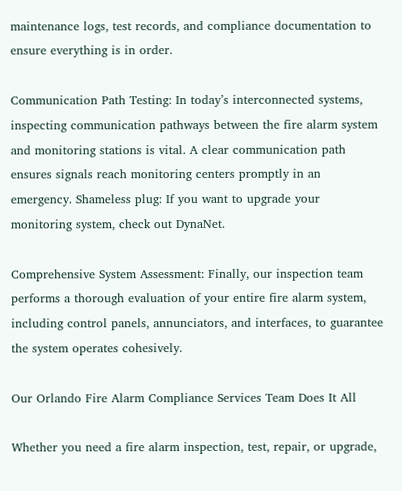maintenance logs, test records, and compliance documentation to ensure everything is in order.

Communication Path Testing: In today’s interconnected systems, inspecting communication pathways between the fire alarm system and monitoring stations is vital. A clear communication path ensures signals reach monitoring centers promptly in an emergency. Shameless plug: If you want to upgrade your monitoring system, check out DynaNet.

Comprehensive System Assessment: Finally, our inspection team performs a thorough evaluation of your entire fire alarm system, including control panels, annunciators, and interfaces, to guarantee the system operates cohesively.

Our Orlando Fire Alarm Compliance Services Team Does It All

Whether you need a fire alarm inspection, test, repair, or upgrade,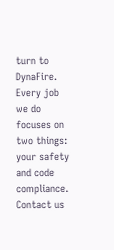turn to DynaFire. Every job we do focuses on two things: your safety and code compliance. Contact us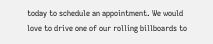today to schedule an appointment. We would love to drive one of our rolling billboards to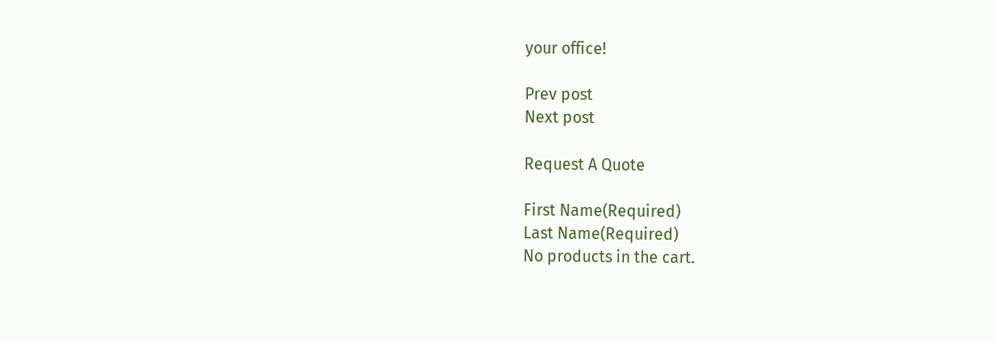your office!

Prev post
Next post

Request A Quote

First Name(Required)
Last Name(Required)
No products in the cart.